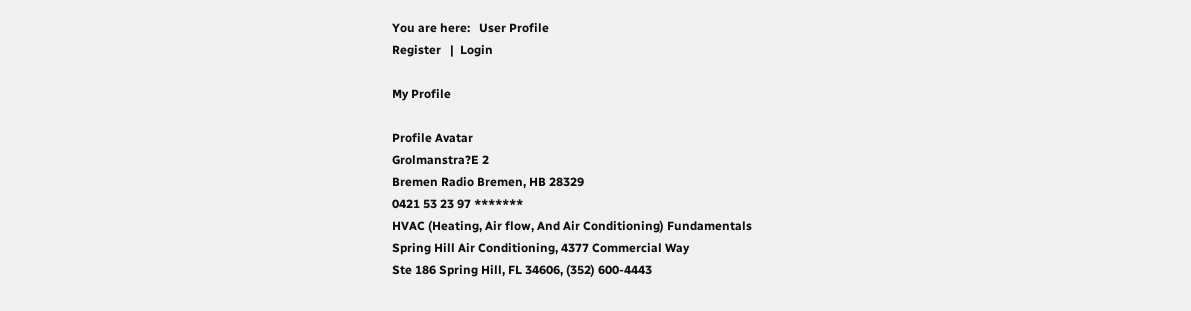You are here:   User Profile
Register   |  Login

My Profile

Profile Avatar
Grolmanstra?E 2
Bremen Radio Bremen, HB 28329
0421 53 23 97 *******
HVAC (Heating, Air flow, And Air Conditioning) Fundamentals
Spring Hill Air Conditioning, 4377 Commercial Way
Ste 186 Spring Hill, FL 34606, (352) 600-4443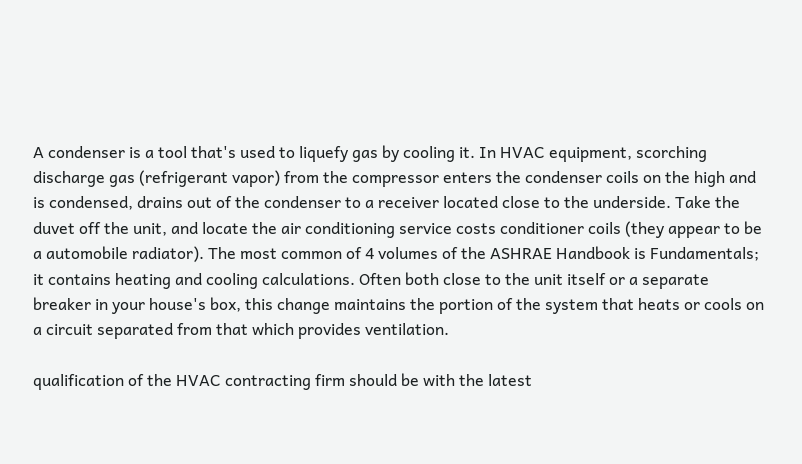A condenser is a tool that's used to liquefy gas by cooling it. In HVAC equipment, scorching discharge gas (refrigerant vapor) from the compressor enters the condenser coils on the high and is condensed, drains out of the condenser to a receiver located close to the underside. Take the duvet off the unit, and locate the air conditioning service costs conditioner coils (they appear to be a automobile radiator). The most common of 4 volumes of the ASHRAE Handbook is Fundamentals; it contains heating and cooling calculations. Often both close to the unit itself or a separate breaker in your house's box, this change maintains the portion of the system that heats or cools on a circuit separated from that which provides ventilation.

qualification of the HVAC contracting firm should be with the latest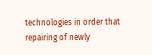technologies in order that repairing of newly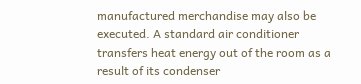manufactured merchandise may also be executed. A standard air conditioner transfers heat energy out of the room as a result of its condenser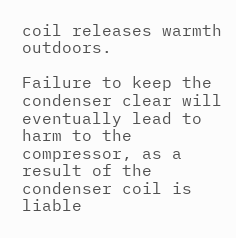coil releases warmth outdoors.

Failure to keep the condenser clear will eventually lead to harm to the compressor, as a result of the condenser coil is liable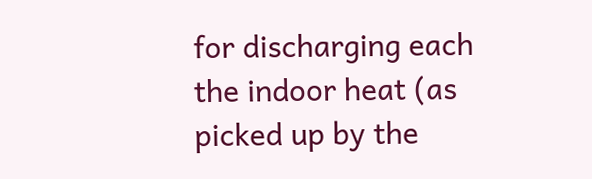for discharging each the indoor heat (as picked up by the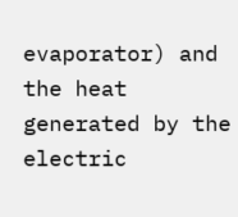evaporator) and the heat generated by the electric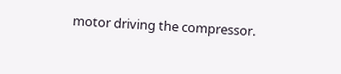motor driving the compressor.